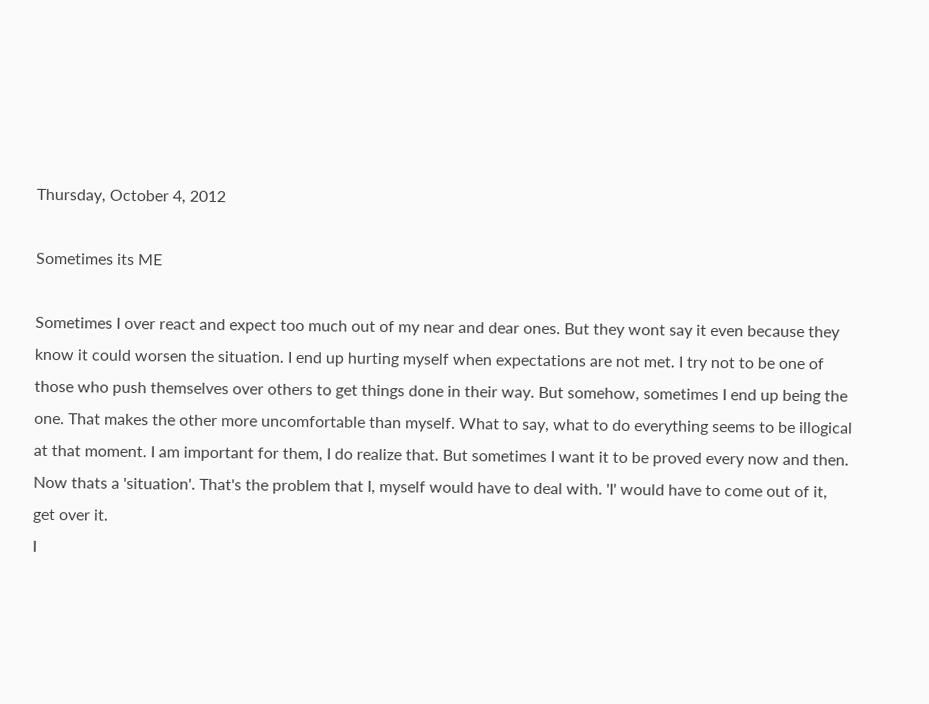Thursday, October 4, 2012

Sometimes its ME

Sometimes I over react and expect too much out of my near and dear ones. But they wont say it even because they know it could worsen the situation. I end up hurting myself when expectations are not met. I try not to be one of those who push themselves over others to get things done in their way. But somehow, sometimes I end up being the one. That makes the other more uncomfortable than myself. What to say, what to do everything seems to be illogical at that moment. I am important for them, I do realize that. But sometimes I want it to be proved every now and then. Now thats a 'situation'. That's the problem that I, myself would have to deal with. 'I' would have to come out of it, get over it.
I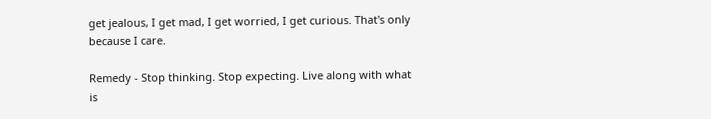get jealous, I get mad, I get worried, I get curious. That's only because I care.

Remedy - Stop thinking. Stop expecting. Live along with what is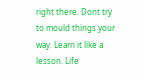right there. Dont try to mould things your way. Learn it like a lesson. Life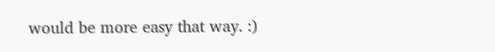would be more easy that way. :)